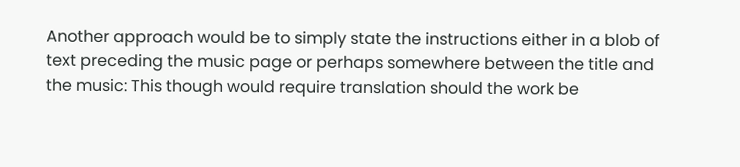Another approach would be to simply state the instructions either in a blob of text preceding the music page or perhaps somewhere between the title and the music: This though would require translation should the work be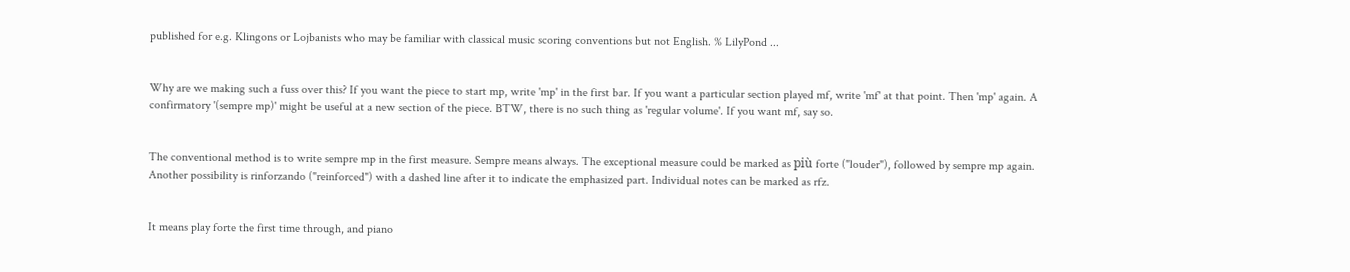published for e.g. Klingons or Lojbanists who may be familiar with classical music scoring conventions but not English. % LilyPond ...


Why are we making such a fuss over this? If you want the piece to start mp, write 'mp' in the first bar. If you want a particular section played mf, write 'mf' at that point. Then 'mp' again. A confirmatory '(sempre mp)' might be useful at a new section of the piece. BTW, there is no such thing as 'regular volume'. If you want mf, say so.


The conventional method is to write sempre mp in the first measure. Sempre means always. The exceptional measure could be marked as più forte ("louder"), followed by sempre mp again. Another possibility is rinforzando ("reinforced") with a dashed line after it to indicate the emphasized part. Individual notes can be marked as rfz.


It means play forte the first time through, and piano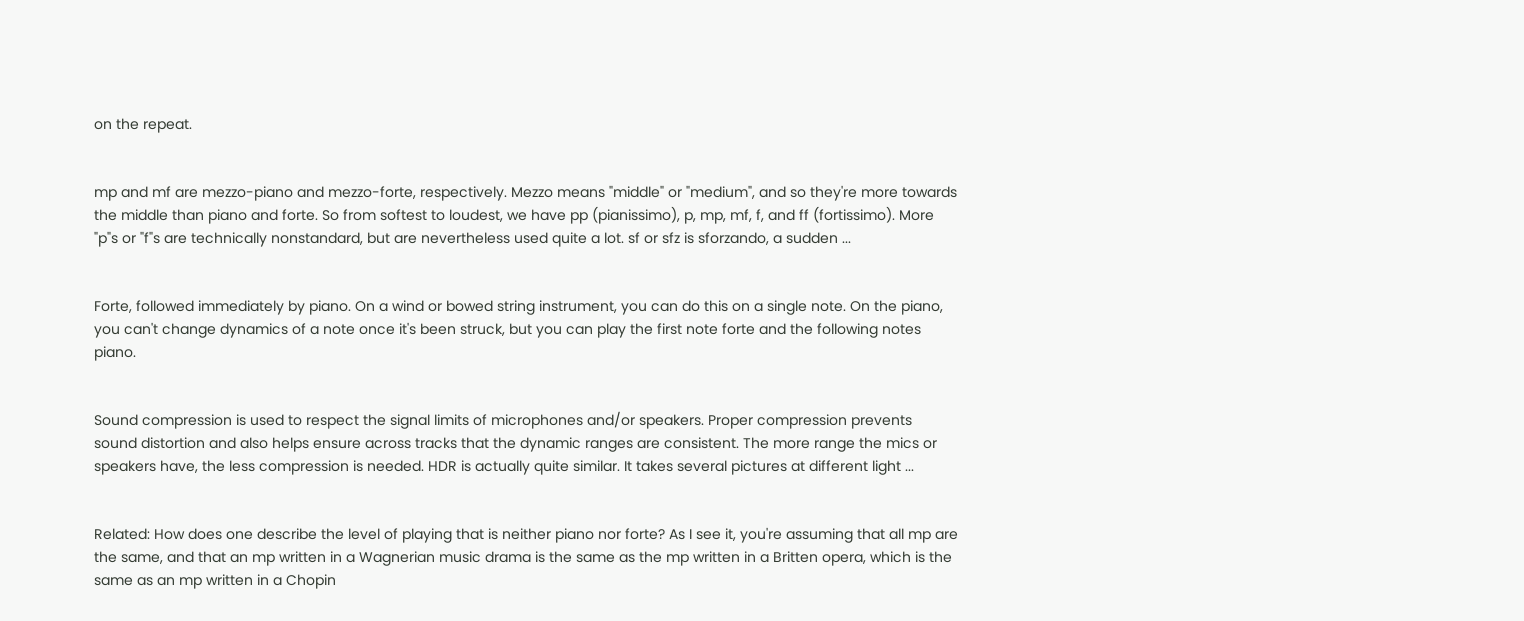on the repeat.


mp and mf are mezzo-piano and mezzo-forte, respectively. Mezzo means "middle" or "medium", and so they're more towards the middle than piano and forte. So from softest to loudest, we have pp (pianissimo), p, mp, mf, f, and ff (fortissimo). More "p"s or "f"s are technically nonstandard, but are nevertheless used quite a lot. sf or sfz is sforzando, a sudden ...


Forte, followed immediately by piano. On a wind or bowed string instrument, you can do this on a single note. On the piano, you can't change dynamics of a note once it's been struck, but you can play the first note forte and the following notes piano.


Sound compression is used to respect the signal limits of microphones and/or speakers. Proper compression prevents sound distortion and also helps ensure across tracks that the dynamic ranges are consistent. The more range the mics or speakers have, the less compression is needed. HDR is actually quite similar. It takes several pictures at different light ...


Related: How does one describe the level of playing that is neither piano nor forte? As I see it, you're assuming that all mp are the same, and that an mp written in a Wagnerian music drama is the same as the mp written in a Britten opera, which is the same as an mp written in a Chopin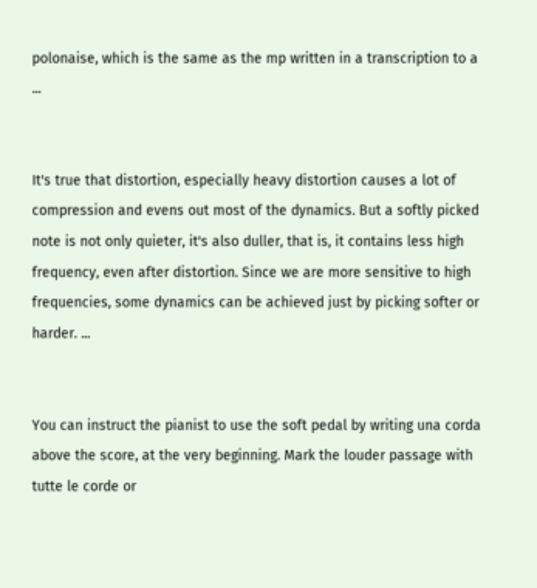polonaise, which is the same as the mp written in a transcription to a ...


It's true that distortion, especially heavy distortion causes a lot of compression and evens out most of the dynamics. But a softly picked note is not only quieter, it's also duller, that is, it contains less high frequency, even after distortion. Since we are more sensitive to high frequencies, some dynamics can be achieved just by picking softer or harder. ...


You can instruct the pianist to use the soft pedal by writing una corda above the score, at the very beginning. Mark the louder passage with tutte le corde or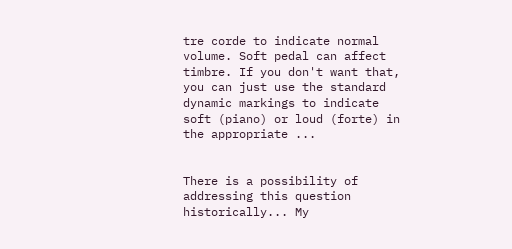tre corde to indicate normal volume. Soft pedal can affect timbre. If you don't want that, you can just use the standard dynamic markings to indicate soft (piano) or loud (forte) in the appropriate ...


There is a possibility of addressing this question historically... My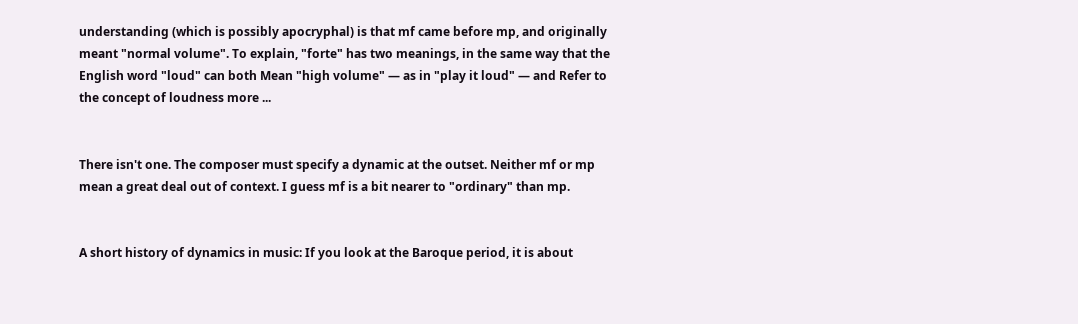understanding (which is possibly apocryphal) is that mf came before mp, and originally meant "normal volume". To explain, "forte" has two meanings, in the same way that the English word "loud" can both Mean "high volume" — as in "play it loud" — and Refer to the concept of loudness more ...


There isn't one. The composer must specify a dynamic at the outset. Neither mf or mp mean a great deal out of context. I guess mf is a bit nearer to "ordinary" than mp.


A short history of dynamics in music: If you look at the Baroque period, it is about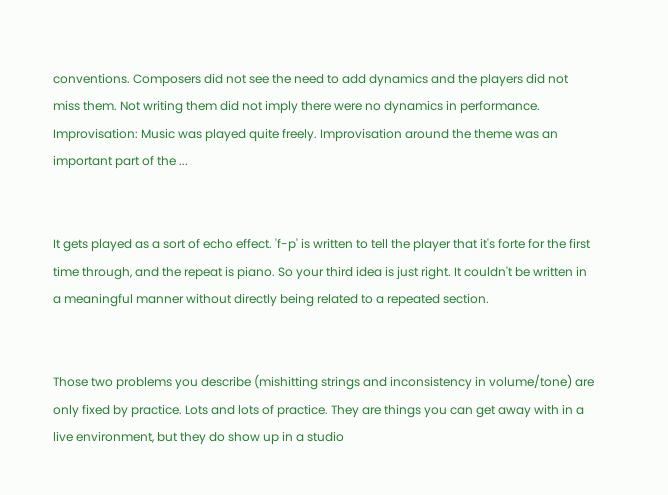conventions. Composers did not see the need to add dynamics and the players did not miss them. Not writing them did not imply there were no dynamics in performance. Improvisation: Music was played quite freely. Improvisation around the theme was an important part of the ...


It gets played as a sort of echo effect. 'f-p' is written to tell the player that it's forte for the first time through, and the repeat is piano. So your third idea is just right. It couldn't be written in a meaningful manner without directly being related to a repeated section.


Those two problems you describe (mishitting strings and inconsistency in volume/tone) are only fixed by practice. Lots and lots of practice. They are things you can get away with in a live environment, but they do show up in a studio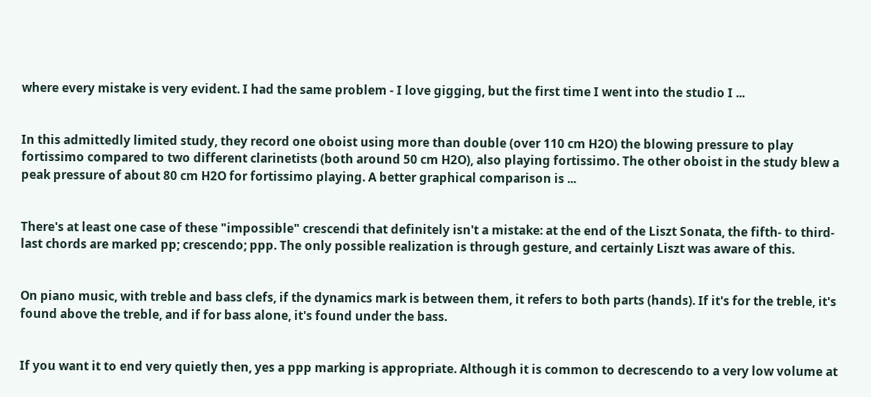where every mistake is very evident. I had the same problem - I love gigging, but the first time I went into the studio I ...


In this admittedly limited study, they record one oboist using more than double (over 110 cm H2O) the blowing pressure to play fortissimo compared to two different clarinetists (both around 50 cm H2O), also playing fortissimo. The other oboist in the study blew a peak pressure of about 80 cm H2O for fortissimo playing. A better graphical comparison is ...


There's at least one case of these "impossible" crescendi that definitely isn't a mistake: at the end of the Liszt Sonata, the fifth- to third-last chords are marked pp; crescendo; ppp. The only possible realization is through gesture, and certainly Liszt was aware of this.


On piano music, with treble and bass clefs, if the dynamics mark is between them, it refers to both parts (hands). If it's for the treble, it's found above the treble, and if for bass alone, it's found under the bass.


If you want it to end very quietly then, yes a ppp marking is appropriate. Although it is common to decrescendo to a very low volume at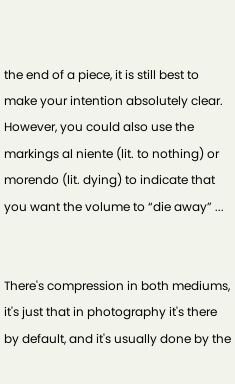the end of a piece, it is still best to make your intention absolutely clear. However, you could also use the markings al niente (lit. to nothing) or morendo (lit. dying) to indicate that you want the volume to “die away” ...


There's compression in both mediums, it's just that in photography it's there by default, and it's usually done by the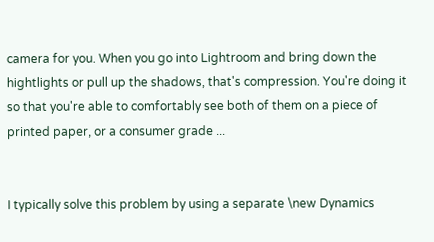camera for you. When you go into Lightroom and bring down the hightlights or pull up the shadows, that's compression. You're doing it so that you're able to comfortably see both of them on a piece of printed paper, or a consumer grade ...


I typically solve this problem by using a separate \new Dynamics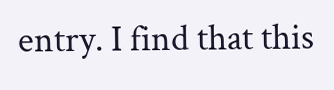entry. I find that this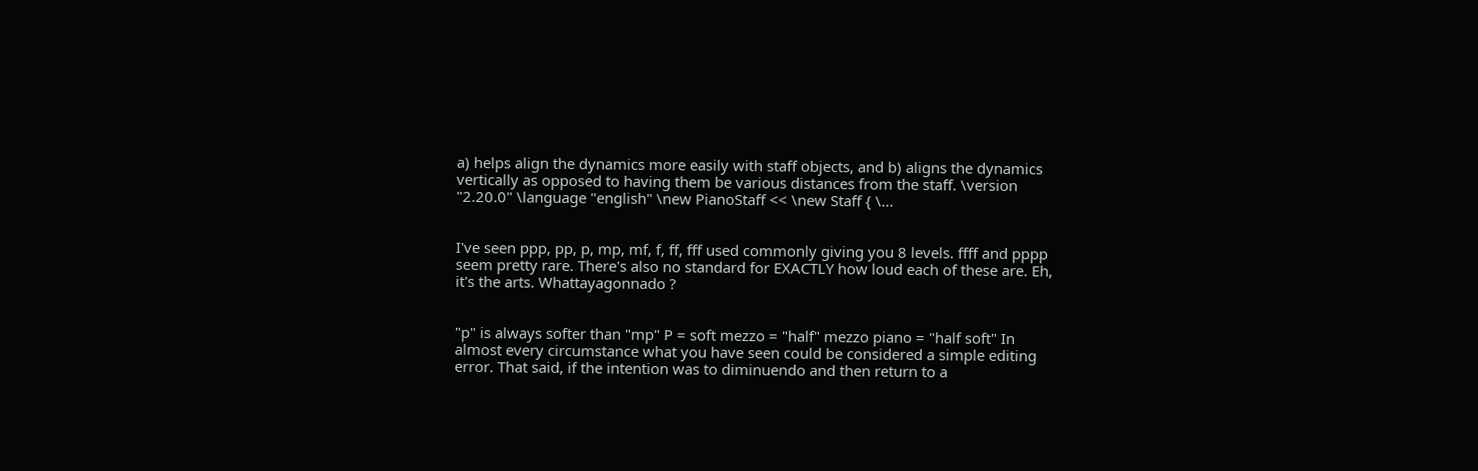a) helps align the dynamics more easily with staff objects, and b) aligns the dynamics vertically as opposed to having them be various distances from the staff. \version "2.20.0" \language "english" \new PianoStaff << \new Staff { \...


I've seen ppp, pp, p, mp, mf, f, ff, fff used commonly giving you 8 levels. ffff and pppp seem pretty rare. There's also no standard for EXACTLY how loud each of these are. Eh, it's the arts. Whattayagonnado ?


"p" is always softer than "mp" P = soft mezzo = "half" mezzo piano = "half soft" In almost every circumstance what you have seen could be considered a simple editing error. That said, if the intention was to diminuendo and then return to a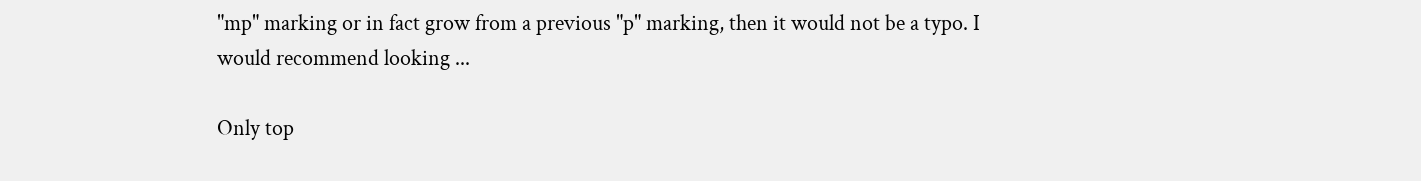"mp" marking or in fact grow from a previous "p" marking, then it would not be a typo. I would recommend looking ...

Only top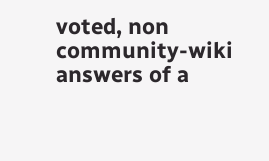voted, non community-wiki answers of a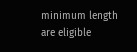minimum length are eligible